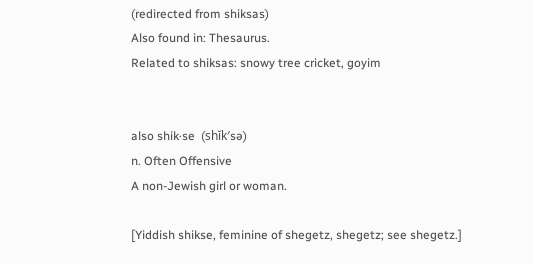(redirected from shiksas)
Also found in: Thesaurus.
Related to shiksas: snowy tree cricket, goyim


also shik·se  (shĭk′sə)
n. Often Offensive
A non-Jewish girl or woman.

[Yiddish shikse, feminine of shegetz, shegetz; see shegetz.]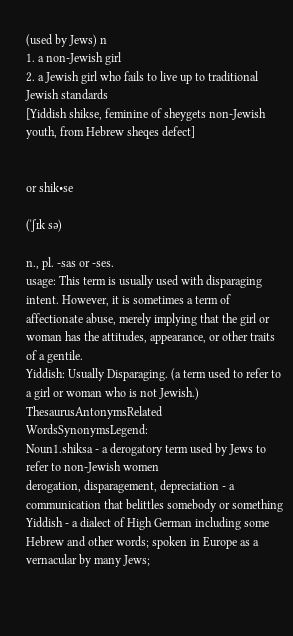(used by Jews) n
1. a non-Jewish girl
2. a Jewish girl who fails to live up to traditional Jewish standards
[Yiddish shikse, feminine of sheygets non-Jewish youth, from Hebrew sheqes defect]


or shik•se

(ˈʃɪk sə)

n., pl. -sas or -ses.
usage: This term is usually used with disparaging intent. However, it is sometimes a term of affectionate abuse, merely implying that the girl or woman has the attitudes, appearance, or other traits of a gentile.
Yiddish: Usually Disparaging. (a term used to refer to a girl or woman who is not Jewish.)
ThesaurusAntonymsRelated WordsSynonymsLegend:
Noun1.shiksa - a derogatory term used by Jews to refer to non-Jewish women
derogation, disparagement, depreciation - a communication that belittles somebody or something
Yiddish - a dialect of High German including some Hebrew and other words; spoken in Europe as a vernacular by many Jews;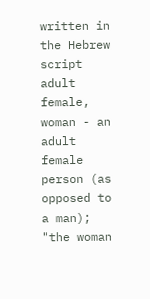written in the Hebrew script
adult female, woman - an adult female person (as opposed to a man); "the woman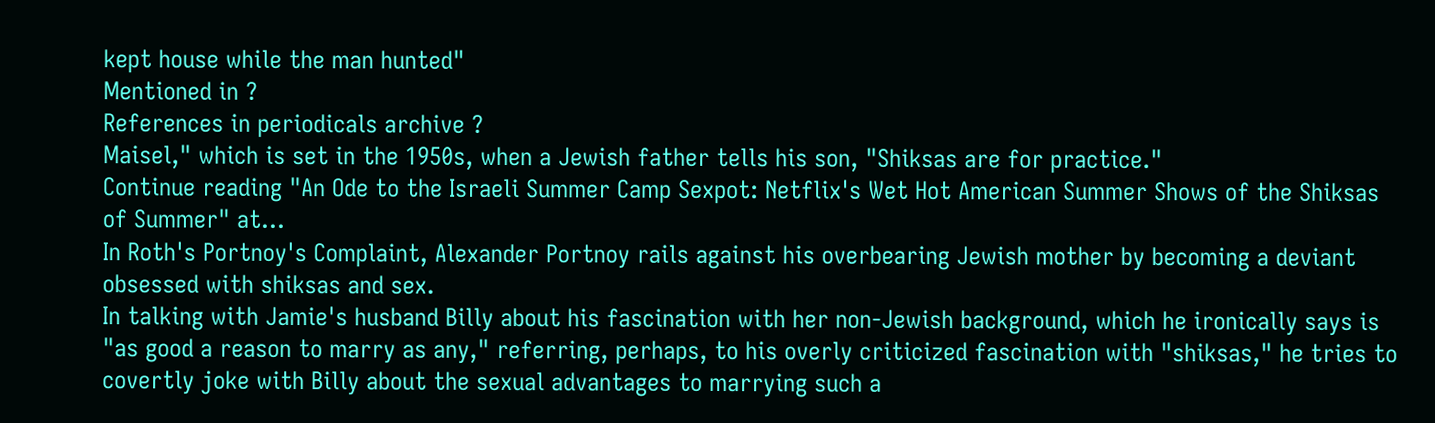kept house while the man hunted"
Mentioned in ?
References in periodicals archive ?
Maisel," which is set in the 1950s, when a Jewish father tells his son, "Shiksas are for practice."
Continue reading "An Ode to the Israeli Summer Camp Sexpot: Netflix's Wet Hot American Summer Shows of the Shiksas of Summer" at...
In Roth's Portnoy's Complaint, Alexander Portnoy rails against his overbearing Jewish mother by becoming a deviant obsessed with shiksas and sex.
In talking with Jamie's husband Billy about his fascination with her non-Jewish background, which he ironically says is "as good a reason to marry as any," referring, perhaps, to his overly criticized fascination with "shiksas," he tries to covertly joke with Billy about the sexual advantages to marrying such a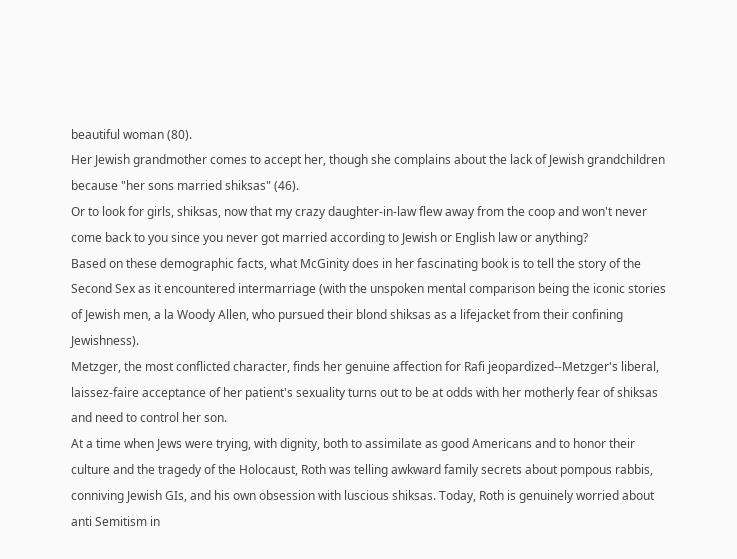beautiful woman (80).
Her Jewish grandmother comes to accept her, though she complains about the lack of Jewish grandchildren because "her sons married shiksas" (46).
Or to look for girls, shiksas, now that my crazy daughter-in-law flew away from the coop and won't never come back to you since you never got married according to Jewish or English law or anything?
Based on these demographic facts, what McGinity does in her fascinating book is to tell the story of the Second Sex as it encountered intermarriage (with the unspoken mental comparison being the iconic stories of Jewish men, a la Woody Allen, who pursued their blond shiksas as a lifejacket from their confining Jewishness).
Metzger, the most conflicted character, finds her genuine affection for Rafi jeopardized--Metzger's liberal, laissez-faire acceptance of her patient's sexuality turns out to be at odds with her motherly fear of shiksas and need to control her son.
At a time when Jews were trying, with dignity, both to assimilate as good Americans and to honor their culture and the tragedy of the Holocaust, Roth was telling awkward family secrets about pompous rabbis, conniving Jewish GIs, and his own obsession with luscious shiksas. Today, Roth is genuinely worried about anti Semitism in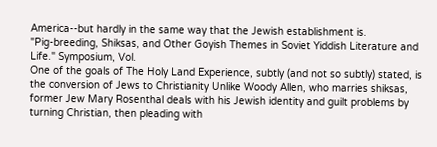America--but hardly in the same way that the Jewish establishment is.
"Pig-breeding, Shiksas, and Other Goyish Themes in Soviet Yiddish Literature and Life." Symposium, Vol.
One of the goals of The Holy Land Experience, subtly (and not so subtly) stated, is the conversion of Jews to Christianity Unlike Woody Allen, who marries shiksas, former Jew Mary Rosenthal deals with his Jewish identity and guilt problems by turning Christian, then pleading with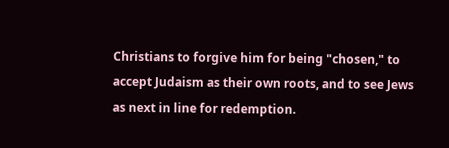Christians to forgive him for being "chosen," to accept Judaism as their own roots, and to see Jews as next in line for redemption.